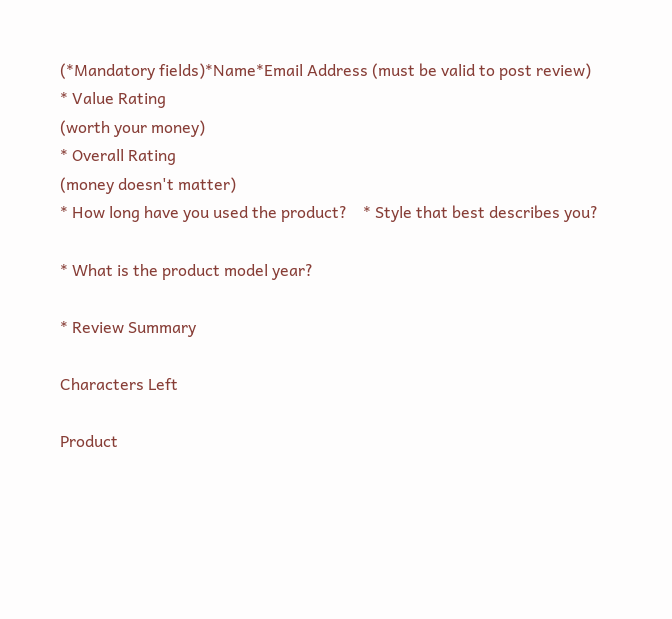(*Mandatory fields)*Name*Email Address (must be valid to post review)
* Value Rating
(worth your money)
* Overall Rating
(money doesn't matter)
* How long have you used the product?    * Style that best describes you?

* What is the product model year?

* Review Summary

Characters Left

Product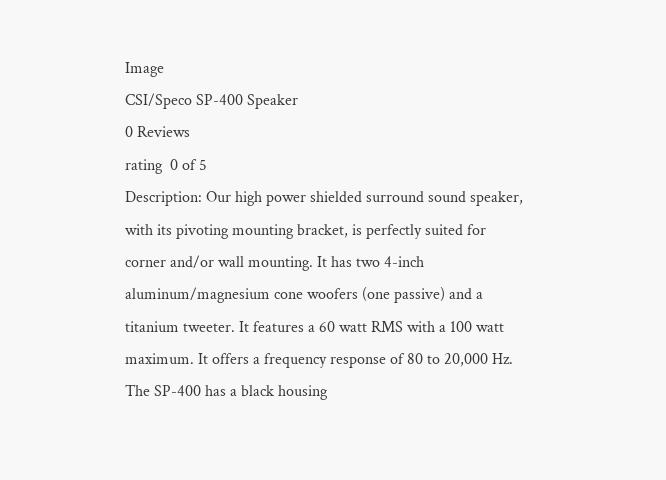Image
CSI/Speco SP-400 Speaker
0 Reviews
rating  0 of 5
Description: Our high power shielded surround sound speaker, with its pivoting mounting bracket, is perfectly suited for corner and/or wall mounting. It has two 4-inch aluminum/magnesium cone woofers (one passive) and a titanium tweeter. It features a 60 watt RMS with a 100 watt maximum. It offers a frequency response of 80 to 20,000 Hz. The SP-400 has a black housing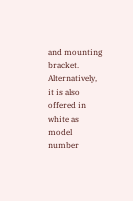and mounting bracket. Alternatively, it is also offered in white as model number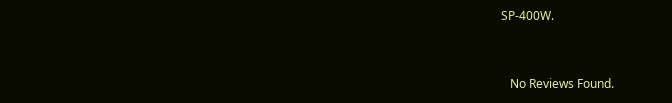SP-400W.


   No Reviews Found.